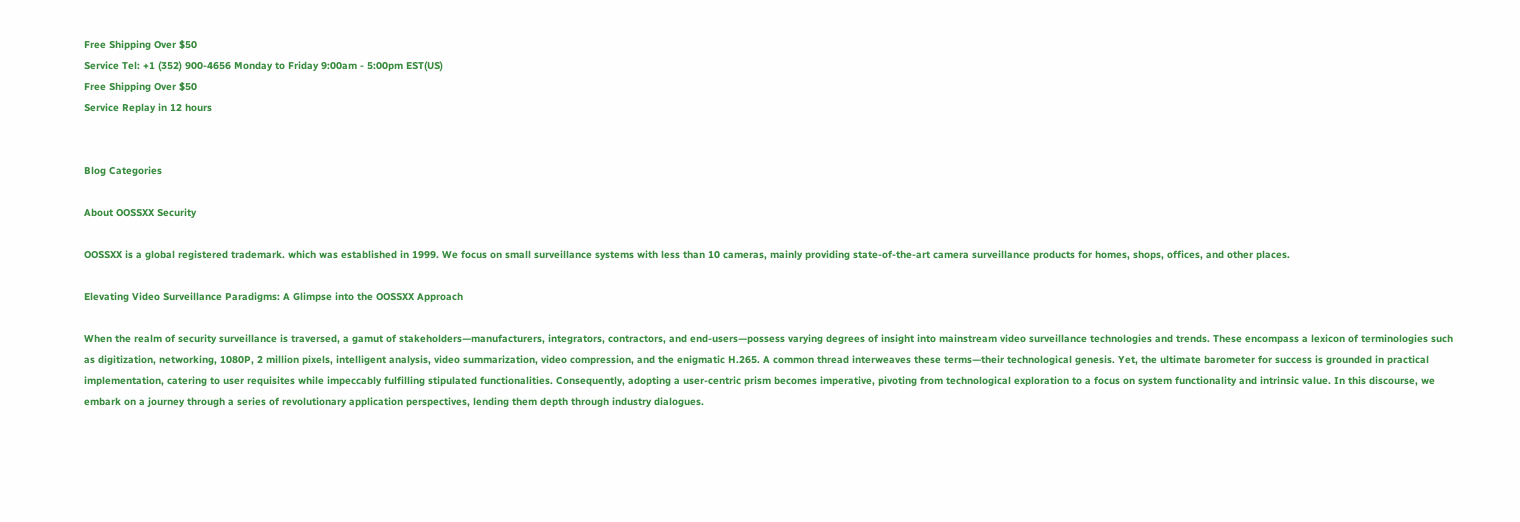Free Shipping Over $50
Service Tel: +1 (352) 900-4656 Monday to Friday 9:00am - 5:00pm EST(US)
Free Shipping Over $50
Service Replay in 12 hours


Blog Categories

About OOSSXX Security

OOSSXX is a global registered trademark. which was established in 1999. We focus on small surveillance systems with less than 10 cameras, mainly providing state-of-the-art camera surveillance products for homes, shops, offices, and other places.

Elevating Video Surveillance Paradigms: A Glimpse into the OOSSXX Approach

When the realm of security surveillance is traversed, a gamut of stakeholders—manufacturers, integrators, contractors, and end-users—possess varying degrees of insight into mainstream video surveillance technologies and trends. These encompass a lexicon of terminologies such as digitization, networking, 1080P, 2 million pixels, intelligent analysis, video summarization, video compression, and the enigmatic H.265. A common thread interweaves these terms—their technological genesis. Yet, the ultimate barometer for success is grounded in practical implementation, catering to user requisites while impeccably fulfilling stipulated functionalities. Consequently, adopting a user-centric prism becomes imperative, pivoting from technological exploration to a focus on system functionality and intrinsic value. In this discourse, we embark on a journey through a series of revolutionary application perspectives, lending them depth through industry dialogues.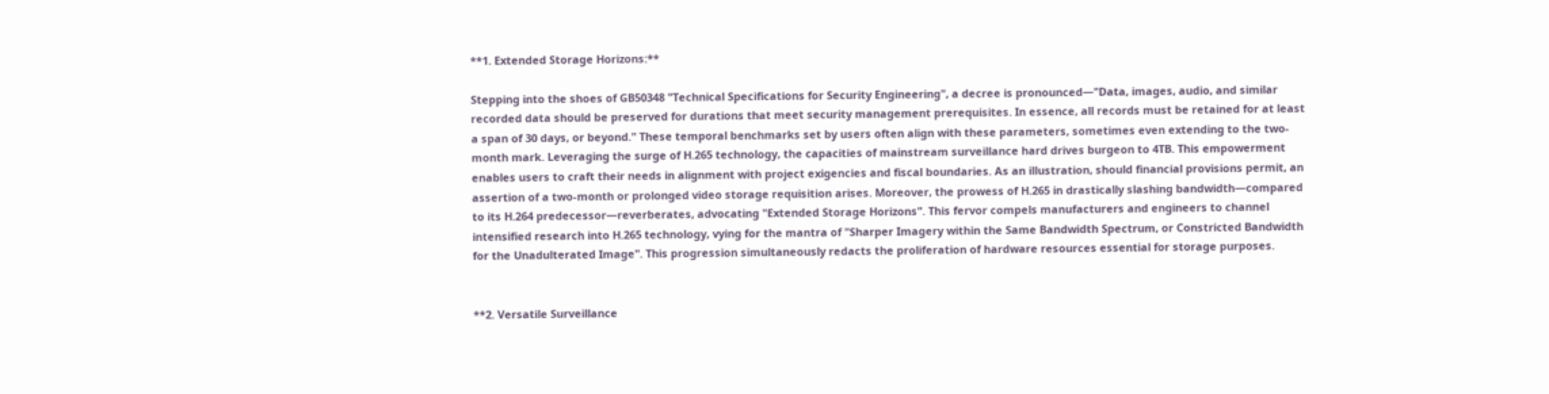**1. Extended Storage Horizons:**

Stepping into the shoes of GB50348 "Technical Specifications for Security Engineering", a decree is pronounced—"Data, images, audio, and similar recorded data should be preserved for durations that meet security management prerequisites. In essence, all records must be retained for at least a span of 30 days, or beyond." These temporal benchmarks set by users often align with these parameters, sometimes even extending to the two-month mark. Leveraging the surge of H.265 technology, the capacities of mainstream surveillance hard drives burgeon to 4TB. This empowerment enables users to craft their needs in alignment with project exigencies and fiscal boundaries. As an illustration, should financial provisions permit, an assertion of a two-month or prolonged video storage requisition arises. Moreover, the prowess of H.265 in drastically slashing bandwidth—compared to its H.264 predecessor—reverberates, advocating "Extended Storage Horizons". This fervor compels manufacturers and engineers to channel intensified research into H.265 technology, vying for the mantra of "Sharper Imagery within the Same Bandwidth Spectrum, or Constricted Bandwidth for the Unadulterated Image". This progression simultaneously redacts the proliferation of hardware resources essential for storage purposes.


**2. Versatile Surveillance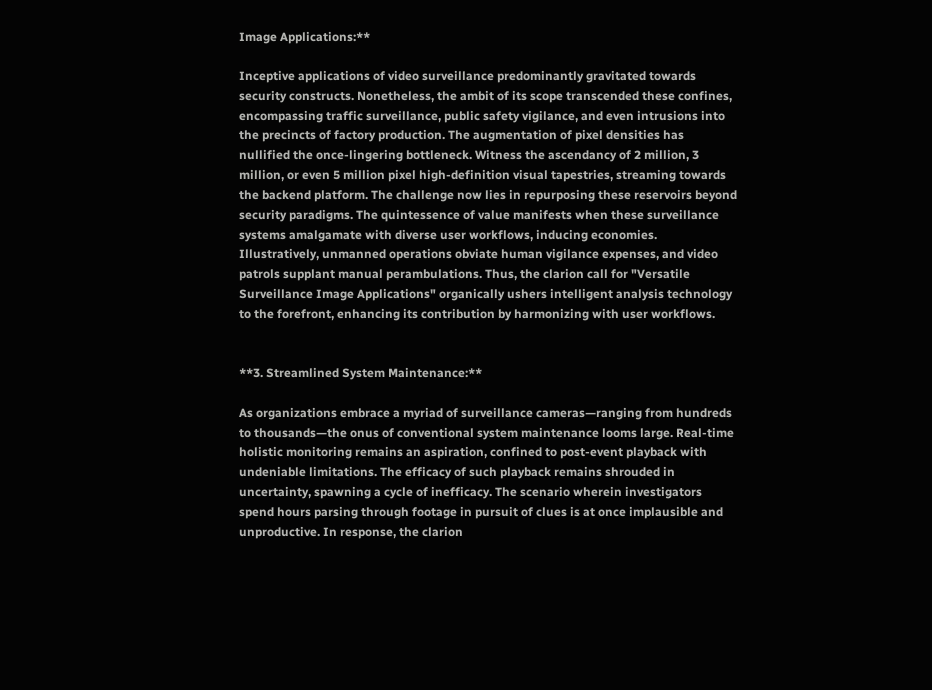Image Applications:**

Inceptive applications of video surveillance predominantly gravitated towards security constructs. Nonetheless, the ambit of its scope transcended these confines, encompassing traffic surveillance, public safety vigilance, and even intrusions into the precincts of factory production. The augmentation of pixel densities has nullified the once-lingering bottleneck. Witness the ascendancy of 2 million, 3 million, or even 5 million pixel high-definition visual tapestries, streaming towards the backend platform. The challenge now lies in repurposing these reservoirs beyond security paradigms. The quintessence of value manifests when these surveillance systems amalgamate with diverse user workflows, inducing economies. Illustratively, unmanned operations obviate human vigilance expenses, and video patrols supplant manual perambulations. Thus, the clarion call for "Versatile Surveillance Image Applications" organically ushers intelligent analysis technology to the forefront, enhancing its contribution by harmonizing with user workflows.


**3. Streamlined System Maintenance:**

As organizations embrace a myriad of surveillance cameras—ranging from hundreds to thousands—the onus of conventional system maintenance looms large. Real-time holistic monitoring remains an aspiration, confined to post-event playback with undeniable limitations. The efficacy of such playback remains shrouded in uncertainty, spawning a cycle of inefficacy. The scenario wherein investigators spend hours parsing through footage in pursuit of clues is at once implausible and unproductive. In response, the clarion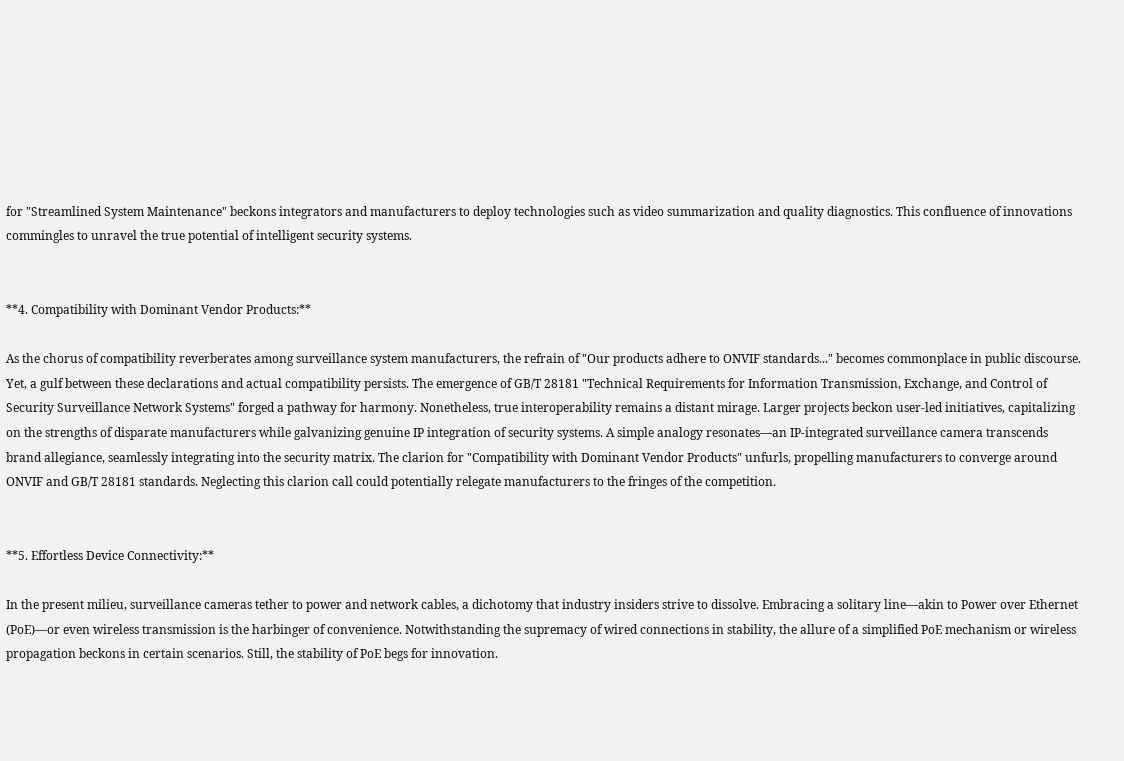for "Streamlined System Maintenance" beckons integrators and manufacturers to deploy technologies such as video summarization and quality diagnostics. This confluence of innovations commingles to unravel the true potential of intelligent security systems.


**4. Compatibility with Dominant Vendor Products:**

As the chorus of compatibility reverberates among surveillance system manufacturers, the refrain of "Our products adhere to ONVIF standards..." becomes commonplace in public discourse. Yet, a gulf between these declarations and actual compatibility persists. The emergence of GB/T 28181 "Technical Requirements for Information Transmission, Exchange, and Control of Security Surveillance Network Systems" forged a pathway for harmony. Nonetheless, true interoperability remains a distant mirage. Larger projects beckon user-led initiatives, capitalizing on the strengths of disparate manufacturers while galvanizing genuine IP integration of security systems. A simple analogy resonates—an IP-integrated surveillance camera transcends brand allegiance, seamlessly integrating into the security matrix. The clarion for "Compatibility with Dominant Vendor Products" unfurls, propelling manufacturers to converge around ONVIF and GB/T 28181 standards. Neglecting this clarion call could potentially relegate manufacturers to the fringes of the competition.


**5. Effortless Device Connectivity:**

In the present milieu, surveillance cameras tether to power and network cables, a dichotomy that industry insiders strive to dissolve. Embracing a solitary line—akin to Power over Ethernet (PoE)—or even wireless transmission is the harbinger of convenience. Notwithstanding the supremacy of wired connections in stability, the allure of a simplified PoE mechanism or wireless propagation beckons in certain scenarios. Still, the stability of PoE begs for innovation.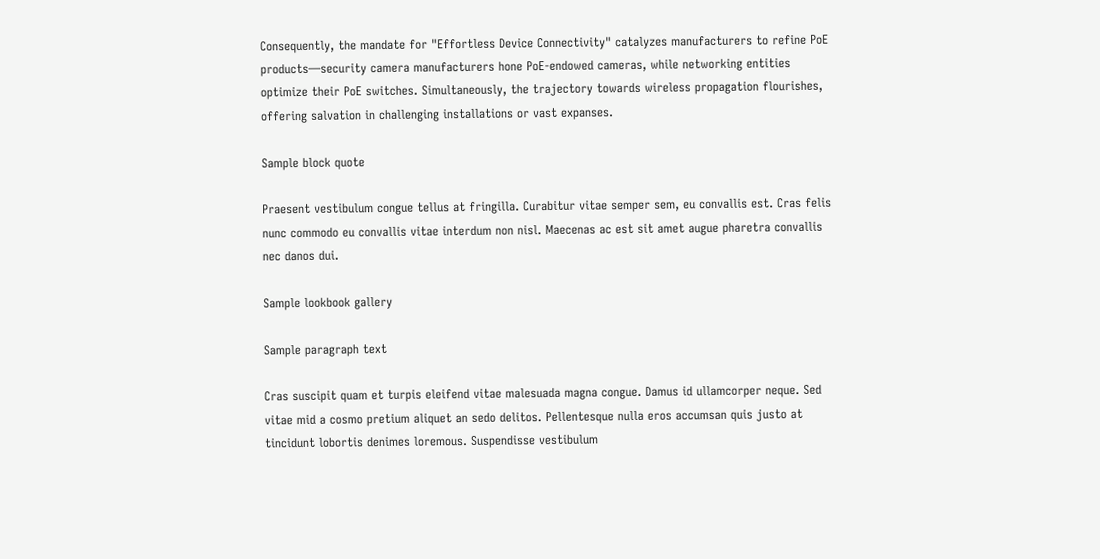Consequently, the mandate for "Effortless Device Connectivity" catalyzes manufacturers to refine PoE products—security camera manufacturers hone PoE-endowed cameras, while networking entities optimize their PoE switches. Simultaneously, the trajectory towards wireless propagation flourishes, offering salvation in challenging installations or vast expanses.

Sample block quote

Praesent vestibulum congue tellus at fringilla. Curabitur vitae semper sem, eu convallis est. Cras felis nunc commodo eu convallis vitae interdum non nisl. Maecenas ac est sit amet augue pharetra convallis nec danos dui.

Sample lookbook gallery

Sample paragraph text

Cras suscipit quam et turpis eleifend vitae malesuada magna congue. Damus id ullamcorper neque. Sed vitae mid a cosmo pretium aliquet an sedo delitos. Pellentesque nulla eros accumsan quis justo at tincidunt lobortis denimes loremous. Suspendisse vestibulum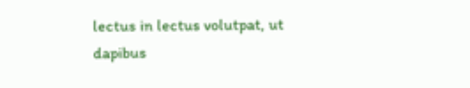lectus in lectus volutpat, ut dapibus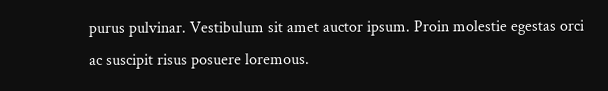purus pulvinar. Vestibulum sit amet auctor ipsum. Proin molestie egestas orci ac suscipit risus posuere loremous.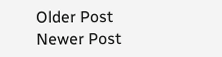Older Post
Newer Post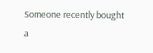Someone recently bought a